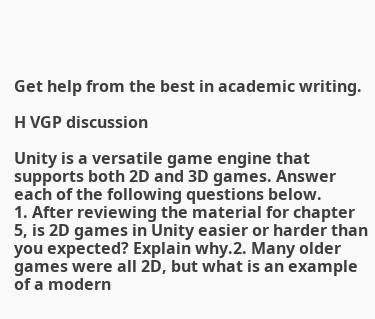Get help from the best in academic writing.

H VGP discussion

Unity is a versatile game engine that supports both 2D and 3D games. Answer each of the following questions below.
1. After reviewing the material for chapter 5, is 2D games in Unity easier or harder than you expected? Explain why.2. Many older games were all 2D, but what is an example of a modern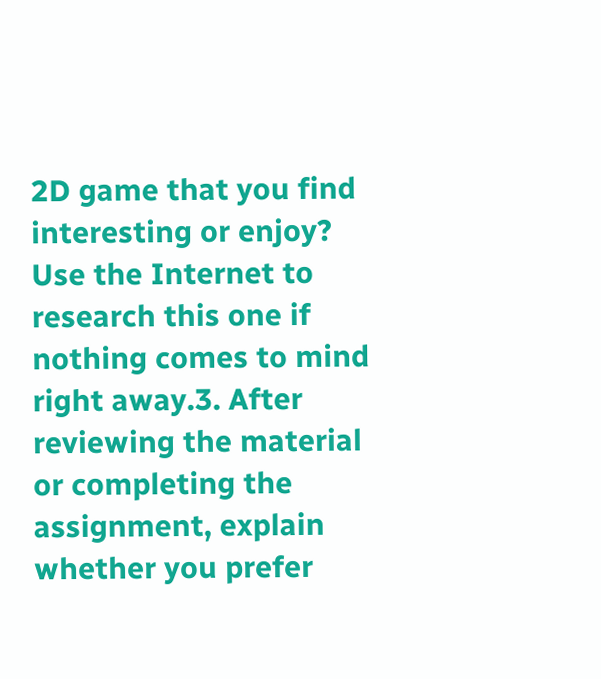2D game that you find interesting or enjoy? Use the Internet to research this one if nothing comes to mind right away.3. After reviewing the material or completing the assignment, explain whether you prefer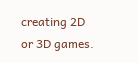creating 2D or 3D games.